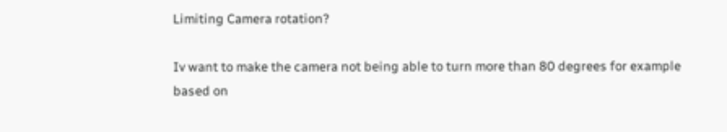Limiting Camera rotation?

Iv want to make the camera not being able to turn more than 80 degrees for example based on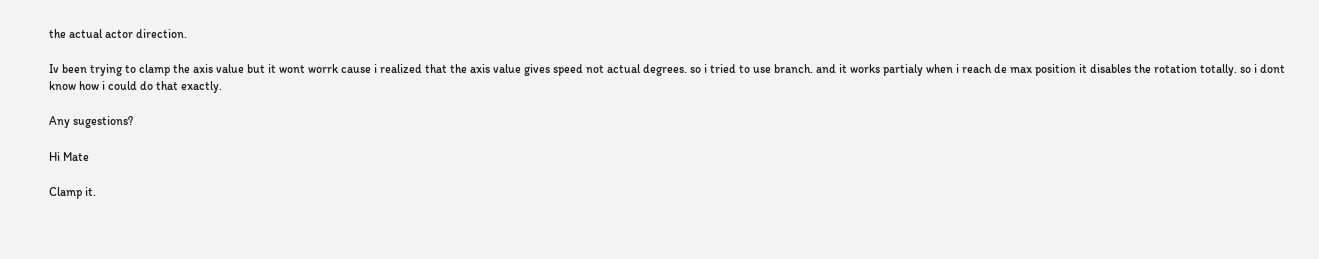the actual actor direction.

Iv been trying to clamp the axis value but it wont worrk cause i realized that the axis value gives speed not actual degrees. so i tried to use branch. and it works partialy when i reach de max position it disables the rotation totally. so i dont know how i could do that exactly.

Any sugestions?

Hi Mate

Clamp it.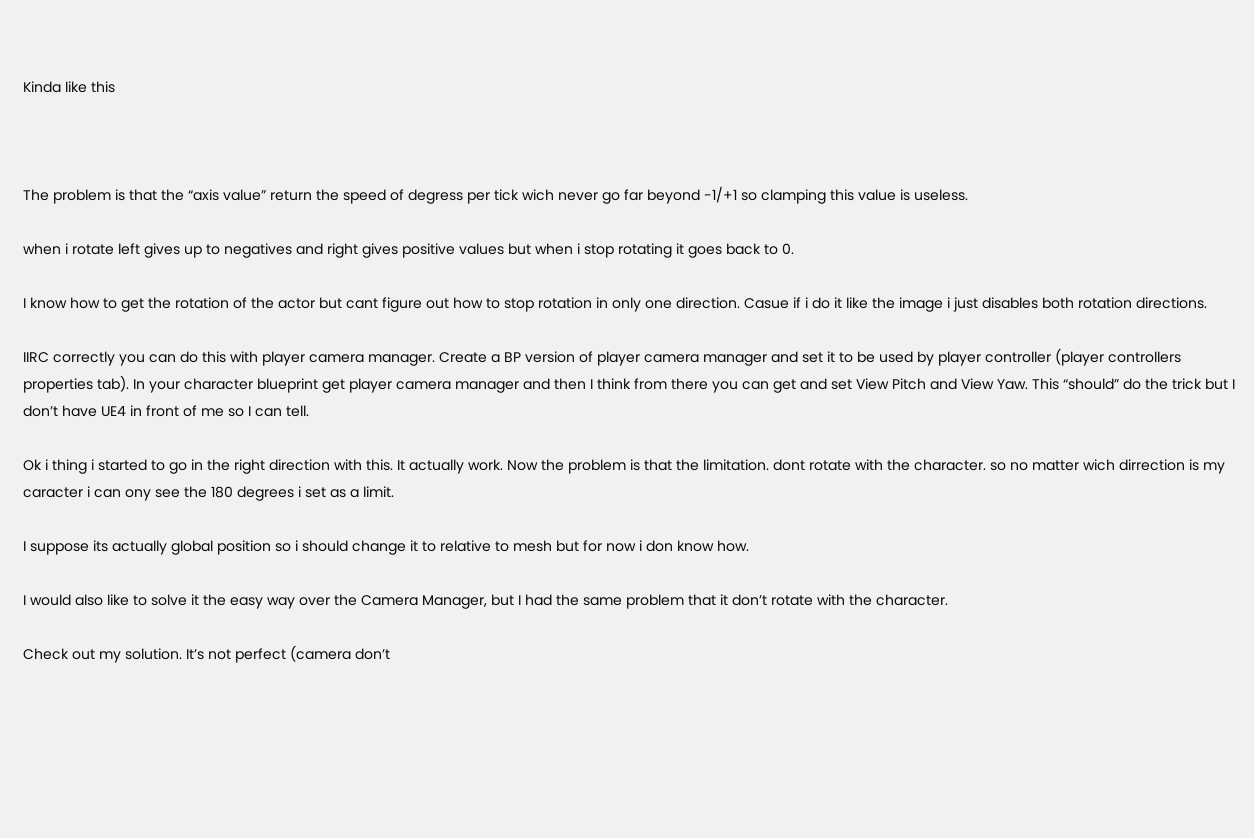Kinda like this



The problem is that the “axis value” return the speed of degress per tick wich never go far beyond -1/+1 so clamping this value is useless.

when i rotate left gives up to negatives and right gives positive values but when i stop rotating it goes back to 0.

I know how to get the rotation of the actor but cant figure out how to stop rotation in only one direction. Casue if i do it like the image i just disables both rotation directions.

IIRC correctly you can do this with player camera manager. Create a BP version of player camera manager and set it to be used by player controller (player controllers properties tab). In your character blueprint get player camera manager and then I think from there you can get and set View Pitch and View Yaw. This “should” do the trick but I don’t have UE4 in front of me so I can tell.

Ok i thing i started to go in the right direction with this. It actually work. Now the problem is that the limitation. dont rotate with the character. so no matter wich dirrection is my caracter i can ony see the 180 degrees i set as a limit.

I suppose its actually global position so i should change it to relative to mesh but for now i don know how.

I would also like to solve it the easy way over the Camera Manager, but I had the same problem that it don’t rotate with the character.

Check out my solution. It’s not perfect (camera don’t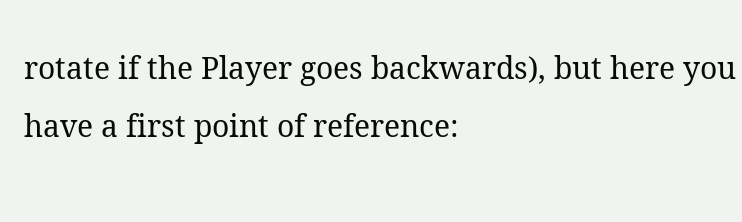rotate if the Player goes backwards), but here you have a first point of reference: